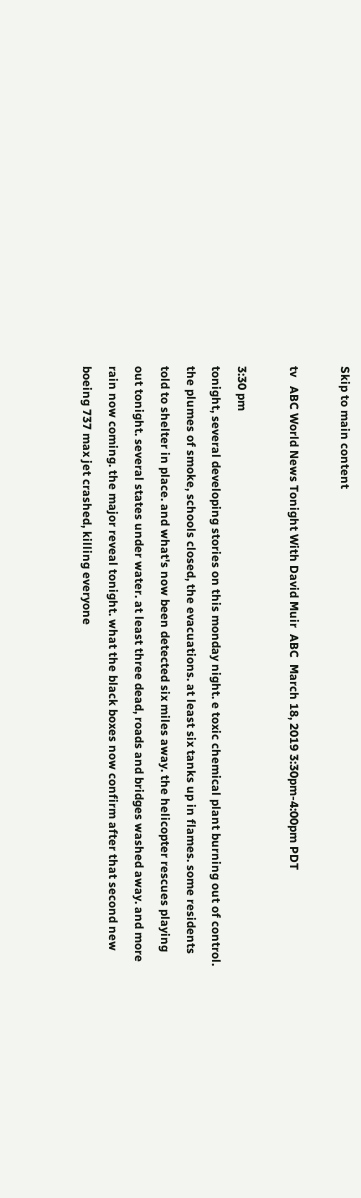Skip to main content

tv   ABC World News Tonight With David Muir  ABC  March 18, 2019 3:30pm-4:00pm PDT

3:30 pm
tonight, several developing stories on this monday night. e toxic chemical plant burning out of control. the plumes of smoke, schools closed, the evacuations. at least six tanks up in flames. some residents told to shelter in place. and what's now been detected six miles away. the helicopter rescues playing out tonight. several states under water. at least three dead, roads and bridges washed away. and more rain now coming. the major reveal tonight. what the black boxes now confirm after that second new boeing 737 max jet crashed, killing everyone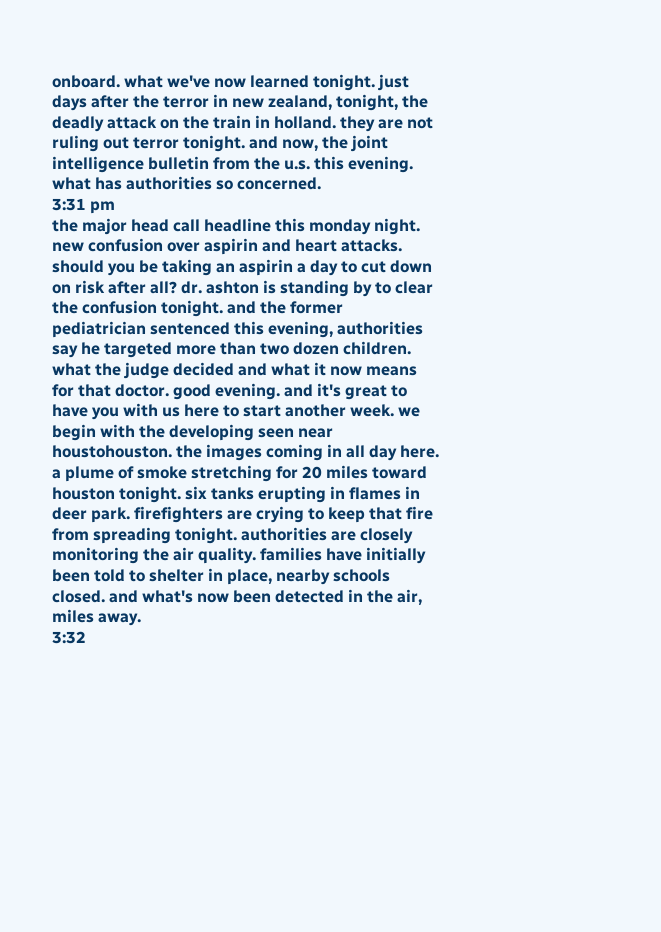onboard. what we've now learned tonight. just days after the terror in new zealand, tonight, the deadly attack on the train in holland. they are not ruling out terror tonight. and now, the joint intelligence bulletin from the u.s. this evening. what has authorities so concerned.
3:31 pm
the major head call headline this monday night. new confusion over aspirin and heart attacks. should you be taking an aspirin a day to cut down on risk after all? dr. ashton is standing by to clear the confusion tonight. and the former pediatrician sentenced this evening, authorities say he targeted more than two dozen children. what the judge decided and what it now means for that doctor. good evening. and it's great to have you with us here to start another week. we begin with the developing seen near houstohouston. the images coming in all day here. a plume of smoke stretching for 20 miles toward houston tonight. six tanks erupting in flames in deer park. firefighters are crying to keep that fire from spreading tonight. authorities are closely monitoring the air quality. families have initially been told to shelter in place, nearby schools closed. and what's now been detected in the air, miles away.
3:32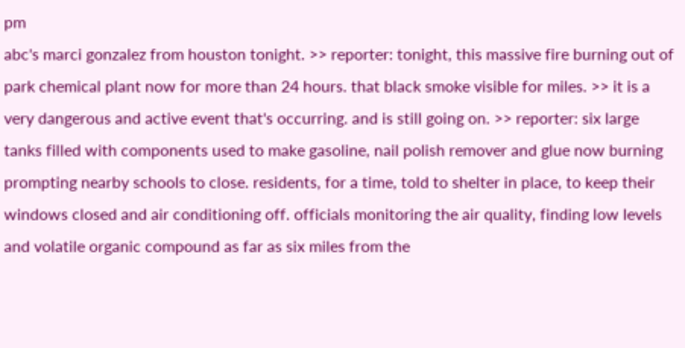pm
abc's marci gonzalez from houston tonight. >> reporter: tonight, this massive fire burning out of park chemical plant now for more than 24 hours. that black smoke visible for miles. >> it is a very dangerous and active event that's occurring. and is still going on. >> reporter: six large tanks filled with components used to make gasoline, nail polish remover and glue now burning prompting nearby schools to close. residents, for a time, told to shelter in place, to keep their windows closed and air conditioning off. officials monitoring the air quality, finding low levels and volatile organic compound as far as six miles from the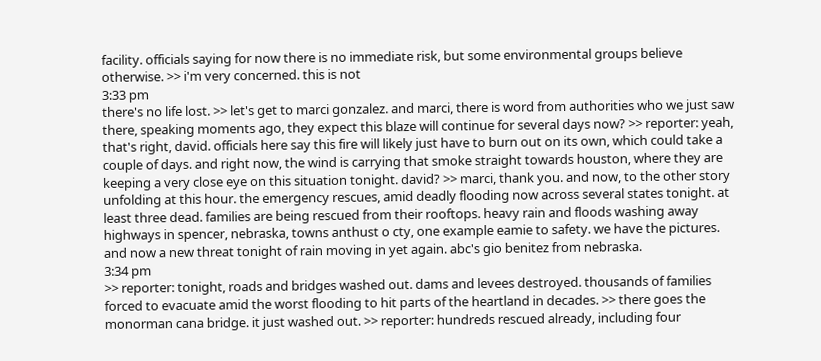facility. officials saying for now there is no immediate risk, but some environmental groups believe otherwise. >> i'm very concerned. this is not
3:33 pm
there's no life lost. >> let's get to marci gonzalez. and marci, there is word from authorities who we just saw there, speaking moments ago, they expect this blaze will continue for several days now? >> reporter: yeah, that's right, david. officials here say this fire will likely just have to burn out on its own, which could take a couple of days. and right now, the wind is carrying that smoke straight towards houston, where they are keeping a very close eye on this situation tonight. david? >> marci, thank you. and now, to the other story unfolding at this hour. the emergency rescues, amid deadly flooding now across several states tonight. at least three dead. families are being rescued from their rooftops. heavy rain and floods washing away highways in spencer, nebraska, towns anthust o cty, one example eamie to safety. we have the pictures. and now a new threat tonight of rain moving in yet again. abc's gio benitez from nebraska.
3:34 pm
>> reporter: tonight, roads and bridges washed out. dams and levees destroyed. thousands of families forced to evacuate amid the worst flooding to hit parts of the heartland in decades. >> there goes the monorman cana bridge. it just washed out. >> reporter: hundreds rescued already, including four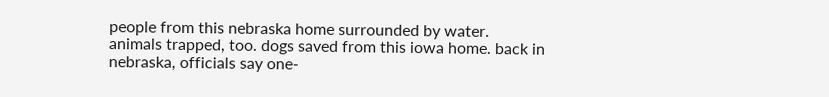people from this nebraska home surrounded by water. animals trapped, too. dogs saved from this iowa home. back in nebraska, officials say one-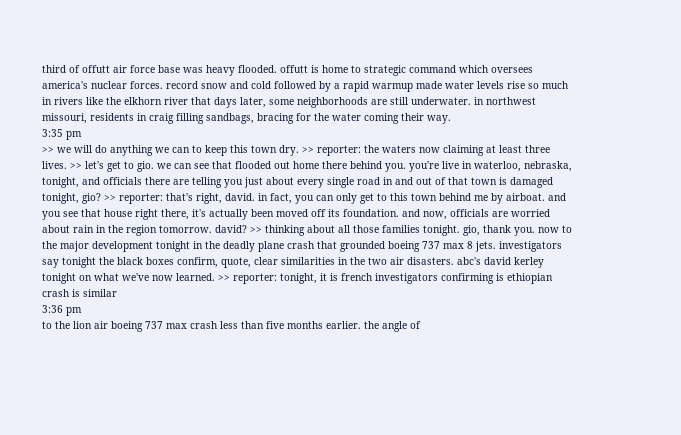third of offutt air force base was heavy flooded. offutt is home to strategic command which oversees america's nuclear forces. record snow and cold followed by a rapid warmup made water levels rise so much in rivers like the elkhorn river that days later, some neighborhoods are still underwater. in northwest missouri, residents in craig filling sandbags, bracing for the water coming their way.
3:35 pm
>> we will do anything we can to keep this town dry. >> reporter: the waters now claiming at least three lives. >> let's get to gio. we can see that flooded out home there behind you. you're live in waterloo, nebraska, tonight, and officials there are telling you just about every single road in and out of that town is damaged tonight, gio? >> reporter: that's right, david. in fact, you can only get to this town behind me by airboat. and you see that house right there, it's actually been moved off its foundation. and now, officials are worried about rain in the region tomorrow. david? >> thinking about all those families tonight. gio, thank you. now to the major development tonight in the deadly plane crash that grounded boeing 737 max 8 jets. investigators say tonight the black boxes confirm, quote, clear similarities in the two air disasters. abc's david kerley tonight on what we've now learned. >> reporter: tonight, it is french investigators confirming is ethiopian crash is similar
3:36 pm
to the lion air boeing 737 max crash less than five months earlier. the angle of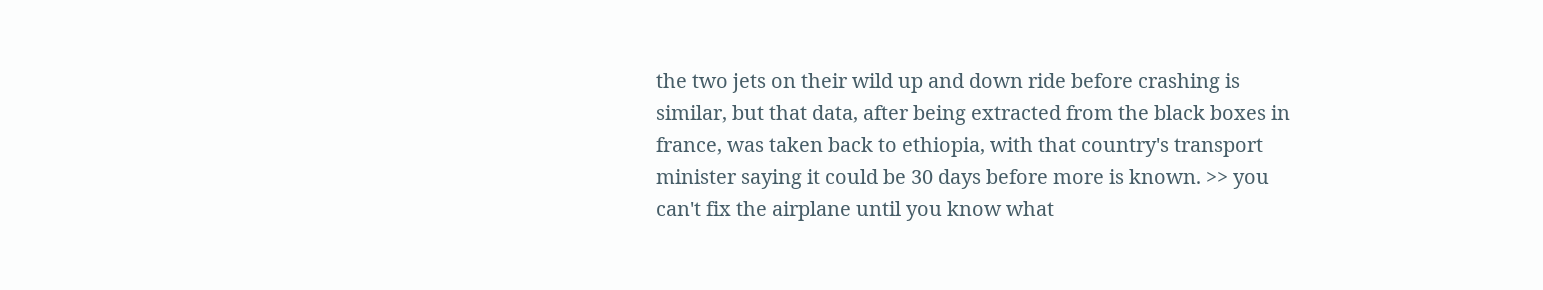the two jets on their wild up and down ride before crashing is similar, but that data, after being extracted from the black boxes in france, was taken back to ethiopia, with that country's transport minister saying it could be 30 days before more is known. >> you can't fix the airplane until you know what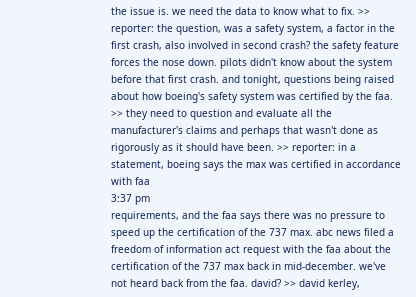the issue is. we need the data to know what to fix. >> reporter: the question, was a safety system, a factor in the first crash, also involved in second crash? the safety feature forces the nose down. pilots didn't know about the system before that first crash. and tonight, questions being raised about how boeing's safety system was certified by the faa. >> they need to question and evaluate all the manufacturer's claims and perhaps that wasn't done as rigorously as it should have been. >> reporter: in a statement, boeing says the max was certified in accordance with faa
3:37 pm
requirements, and the faa says there was no pressure to speed up the certification of the 737 max. abc news filed a freedom of information act request with the faa about the certification of the 737 max back in mid-december. we've not heard back from the faa. david? >> david kerley,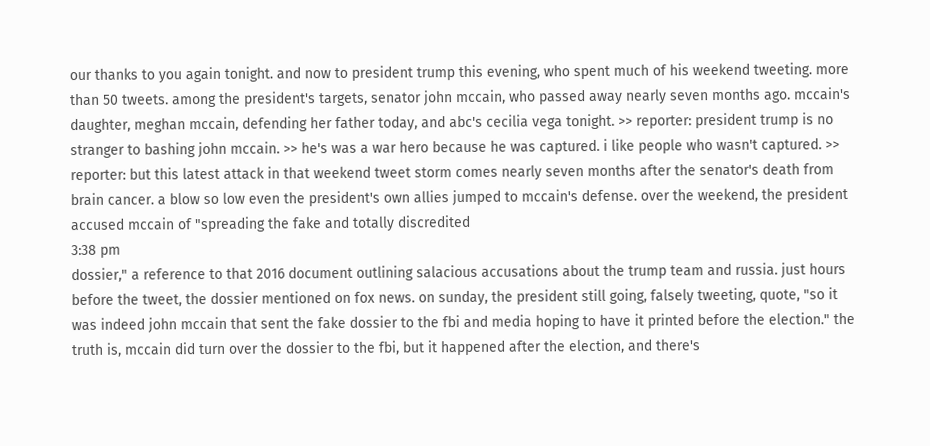our thanks to you again tonight. and now to president trump this evening, who spent much of his weekend tweeting. more than 50 tweets. among the president's targets, senator john mccain, who passed away nearly seven months ago. mccain's daughter, meghan mccain, defending her father today, and abc's cecilia vega tonight. >> reporter: president trump is no stranger to bashing john mccain. >> he's was a war hero because he was captured. i like people who wasn't captured. >> reporter: but this latest attack in that weekend tweet storm comes nearly seven months after the senator's death from brain cancer. a blow so low even the president's own allies jumped to mccain's defense. over the weekend, the president accused mccain of "spreading the fake and totally discredited
3:38 pm
dossier," a reference to that 2016 document outlining salacious accusations about the trump team and russia. just hours before the tweet, the dossier mentioned on fox news. on sunday, the president still going, falsely tweeting, quote, "so it was indeed john mccain that sent the fake dossier to the fbi and media hoping to have it printed before the election." the truth is, mccain did turn over the dossier to the fbi, but it happened after the election, and there's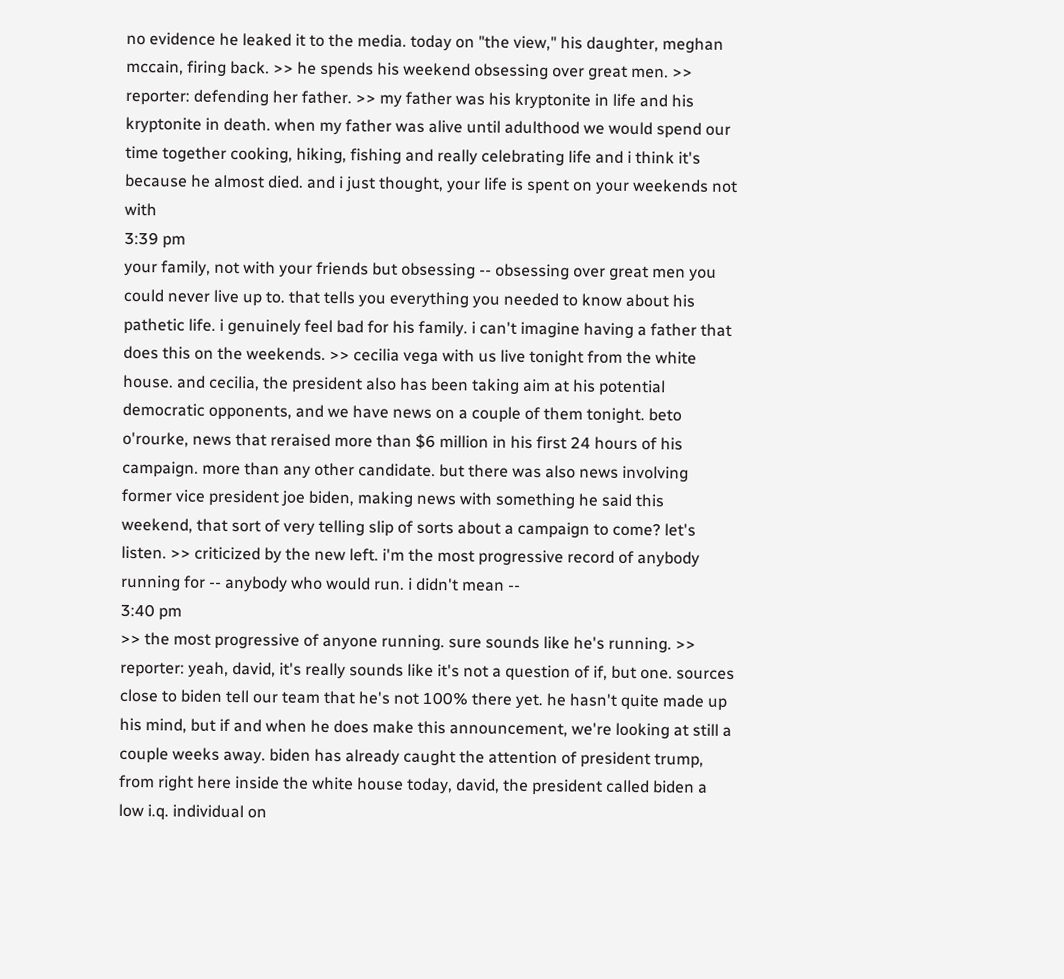no evidence he leaked it to the media. today on "the view," his daughter, meghan mccain, firing back. >> he spends his weekend obsessing over great men. >> reporter: defending her father. >> my father was his kryptonite in life and his kryptonite in death. when my father was alive until adulthood we would spend our time together cooking, hiking, fishing and really celebrating life and i think it's because he almost died. and i just thought, your life is spent on your weekends not with
3:39 pm
your family, not with your friends but obsessing -- obsessing over great men you could never live up to. that tells you everything you needed to know about his pathetic life. i genuinely feel bad for his family. i can't imagine having a father that does this on the weekends. >> cecilia vega with us live tonight from the white house. and cecilia, the president also has been taking aim at his potential democratic opponents, and we have news on a couple of them tonight. beto o'rourke, news that reraised more than $6 million in his first 24 hours of his campaign. more than any other candidate. but there was also news involving former vice president joe biden, making news with something he said this weekend, that sort of very telling slip of sorts about a campaign to come? let's listen. >> criticized by the new left. i'm the most progressive record of anybody running for -- anybody who would run. i didn't mean --
3:40 pm
>> the most progressive of anyone running. sure sounds like he's running. >> reporter: yeah, david, it's really sounds like it's not a question of if, but one. sources close to biden tell our team that he's not 100% there yet. he hasn't quite made up his mind, but if and when he does make this announcement, we're looking at still a couple weeks away. biden has already caught the attention of president trump, from right here inside the white house today, david, the president called biden a low i.q. individual on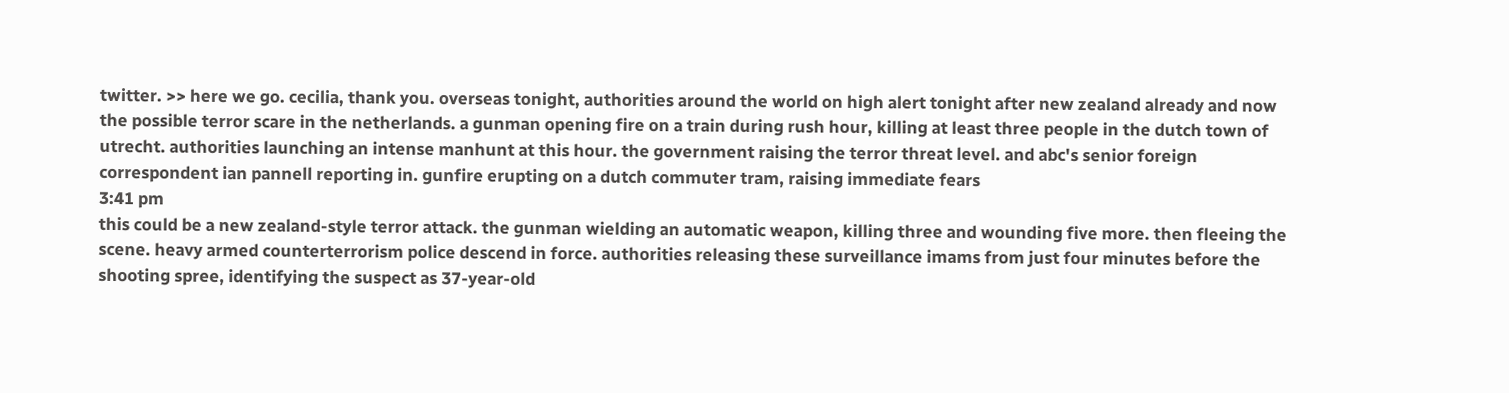twitter. >> here we go. cecilia, thank you. overseas tonight, authorities around the world on high alert tonight after new zealand already and now the possible terror scare in the netherlands. a gunman opening fire on a train during rush hour, killing at least three people in the dutch town of utrecht. authorities launching an intense manhunt at this hour. the government raising the terror threat level. and abc's senior foreign correspondent ian pannell reporting in. gunfire erupting on a dutch commuter tram, raising immediate fears
3:41 pm
this could be a new zealand-style terror attack. the gunman wielding an automatic weapon, killing three and wounding five more. then fleeing the scene. heavy armed counterterrorism police descend in force. authorities releasing these surveillance imams from just four minutes before the shooting spree, identifying the suspect as 37-year-old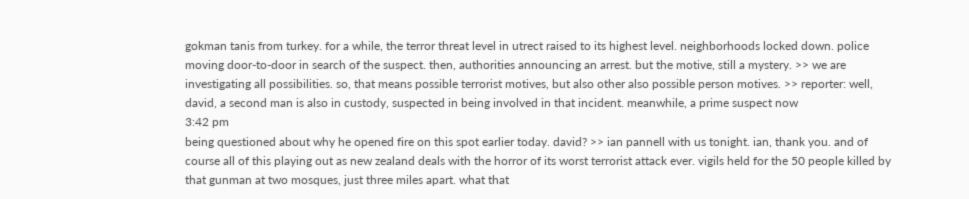gokman tanis from turkey. for a while, the terror threat level in utrect raised to its highest level. neighborhoods locked down. police moving door-to-door in search of the suspect. then, authorities announcing an arrest. but the motive, still a mystery. >> we are investigating all possibilities. so, that means possible terrorist motives, but also other also possible person motives. >> reporter: well, david, a second man is also in custody, suspected in being involved in that incident. meanwhile, a prime suspect now
3:42 pm
being questioned about why he opened fire on this spot earlier today. david? >> ian pannell with us tonight. ian, thank you. and of course all of this playing out as new zealand deals with the horror of its worst terrorist attack ever. vigils held for the 50 people killed by that gunman at two mosques, just three miles apart. what that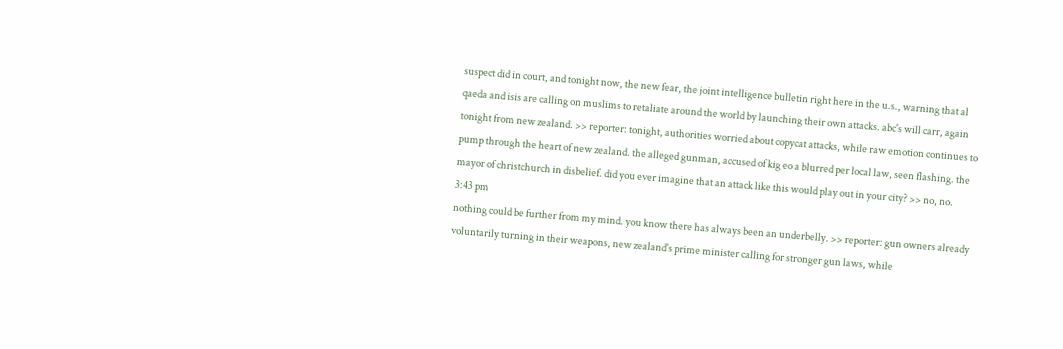suspect did in court, and tonight now, the new fear, the joint intelligence bulletin right here in the u.s., warning that al qaeda and isis are calling on muslims to retaliate around the world by launching their own attacks. abc's will carr, again tonight from new zealand. >> reporter: tonight, authorities worried about copycat attacks, while raw emotion continues to pump through the heart of new zealand. the alleged gunman, accused of kig eo a blurred per local law, seen flashing. the mayor of christchurch in disbelief. did you ever imagine that an attack like this would play out in your city? >> no, no.
3:43 pm
nothing could be further from my mind. you know there has always been an underbelly. >> reporter: gun owners already voluntarily turning in their weapons, new zealand's prime minister calling for stronger gun laws, while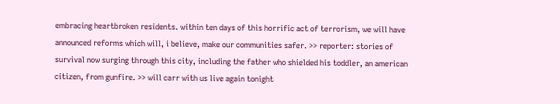embracing heartbroken residents. within ten days of this horrific act of terrorism, we will have announced reforms which will, i believe, make our communities safer. >> reporter: stories of survival now surging through this city, including the father who shielded his toddler, an american citizen, from gunfire. >> will carr with us live again tonight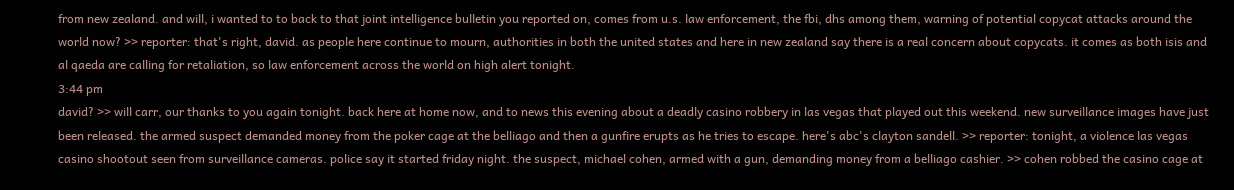from new zealand. and will, i wanted to to back to that joint intelligence bulletin you reported on, comes from u.s. law enforcement, the fbi, dhs among them, warning of potential copycat attacks around the world now? >> reporter: that's right, david. as people here continue to mourn, authorities in both the united states and here in new zealand say there is a real concern about copycats. it comes as both isis and al qaeda are calling for retaliation, so law enforcement across the world on high alert tonight.
3:44 pm
david? >> will carr, our thanks to you again tonight. back here at home now, and to news this evening about a deadly casino robbery in las vegas that played out this weekend. new surveillance images have just been released. the armed suspect demanded money from the poker cage at the belliago and then a gunfire erupts as he tries to escape. here's abc's clayton sandell. >> reporter: tonight, a violence las vegas casino shootout seen from surveillance cameras. police say it started friday night. the suspect, michael cohen, armed with a gun, demanding money from a belliago cashier. >> cohen robbed the casino cage at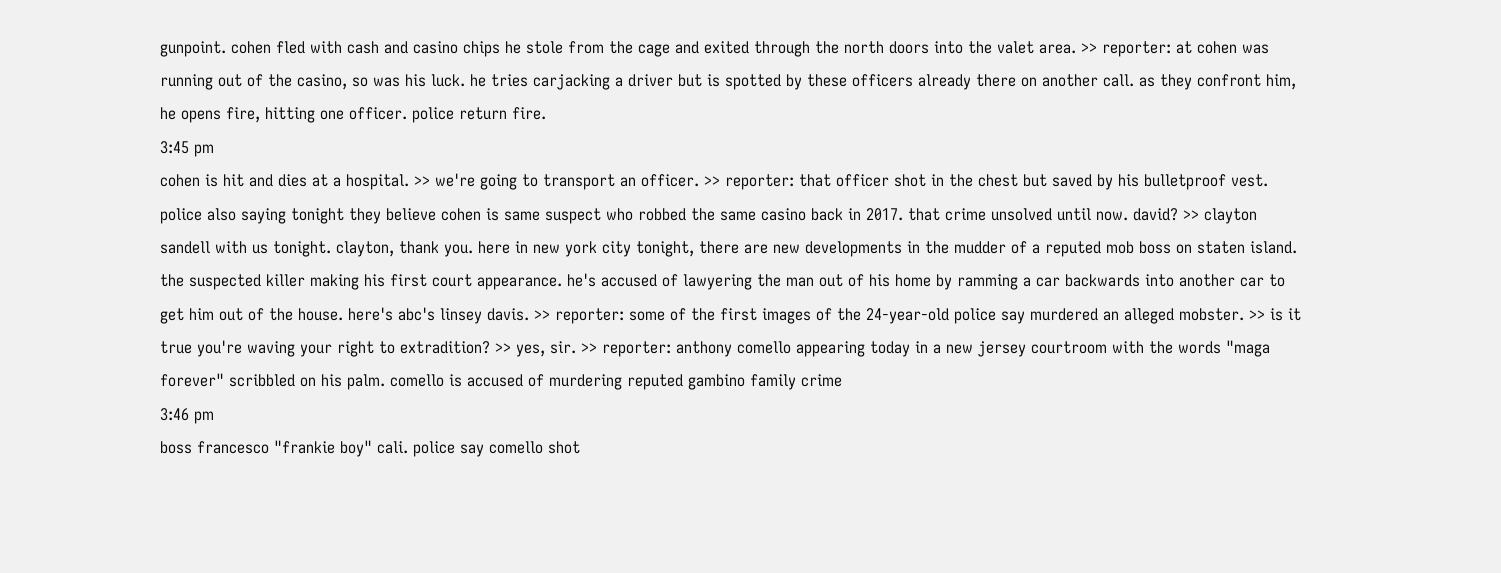gunpoint. cohen fled with cash and casino chips he stole from the cage and exited through the north doors into the valet area. >> reporter: at cohen was running out of the casino, so was his luck. he tries carjacking a driver but is spotted by these officers already there on another call. as they confront him, he opens fire, hitting one officer. police return fire.
3:45 pm
cohen is hit and dies at a hospital. >> we're going to transport an officer. >> reporter: that officer shot in the chest but saved by his bulletproof vest. police also saying tonight they believe cohen is same suspect who robbed the same casino back in 2017. that crime unsolved until now. david? >> clayton sandell with us tonight. clayton, thank you. here in new york city tonight, there are new developments in the mudder of a reputed mob boss on staten island. the suspected killer making his first court appearance. he's accused of lawyering the man out of his home by ramming a car backwards into another car to get him out of the house. here's abc's linsey davis. >> reporter: some of the first images of the 24-year-old police say murdered an alleged mobster. >> is it true you're waving your right to extradition? >> yes, sir. >> reporter: anthony comello appearing today in a new jersey courtroom with the words "maga forever" scribbled on his palm. comello is accused of murdering reputed gambino family crime
3:46 pm
boss francesco "frankie boy" cali. police say comello shot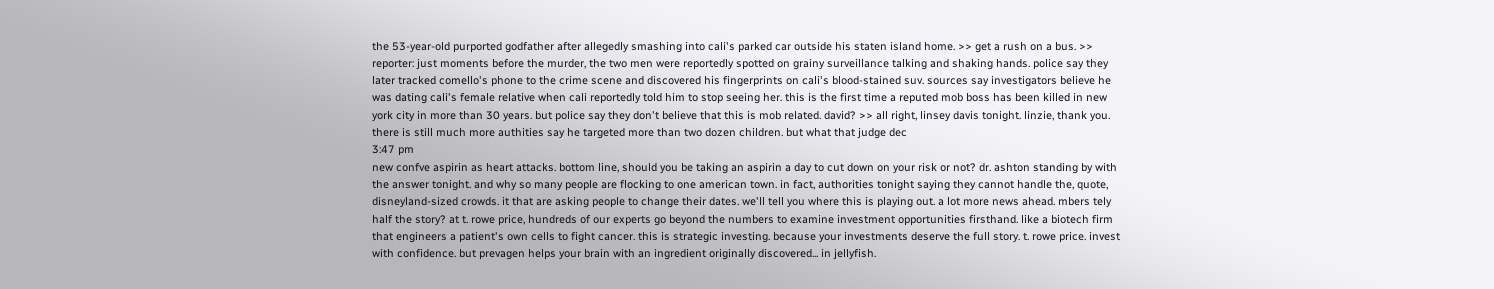the 53-year-old purported godfather after allegedly smashing into cali's parked car outside his staten island home. >> get a rush on a bus. >> reporter: just moments before the murder, the two men were reportedly spotted on grainy surveillance talking and shaking hands. police say they later tracked comello's phone to the crime scene and discovered his fingerprints on cali's blood-stained suv. sources say investigators believe he was dating cali's female relative when cali reportedly told him to stop seeing her. this is the first time a reputed mob boss has been killed in new york city in more than 30 years. but police say they don't believe that this is mob related. david? >> all right, linsey davis tonight. linzie, thank you. there is still much more authities say he targeted more than two dozen children. but what that judge dec
3:47 pm
new confve aspirin as heart attacks. bottom line, should you be taking an aspirin a day to cut down on your risk or not? dr. ashton standing by with the answer tonight. and why so many people are flocking to one american town. in fact, authorities tonight saying they cannot handle the, quote, disneyland-sized crowds. it that are asking people to change their dates. we'll tell you where this is playing out. a lot more news ahead. mbers tely half the story? at t. rowe price, hundreds of our experts go beyond the numbers to examine investment opportunities firsthand. like a biotech firm that engineers a patient's own cells to fight cancer. this is strategic investing. because your investments deserve the full story. t. rowe price. invest with confidence. but prevagen helps your brain with an ingredient originally discovered... in jellyfish.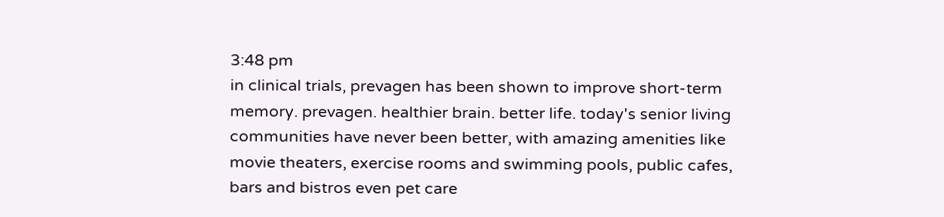3:48 pm
in clinical trials, prevagen has been shown to improve short-term memory. prevagen. healthier brain. better life. today's senior living communities have never been better, with amazing amenities like movie theaters, exercise rooms and swimming pools, public cafes, bars and bistros even pet care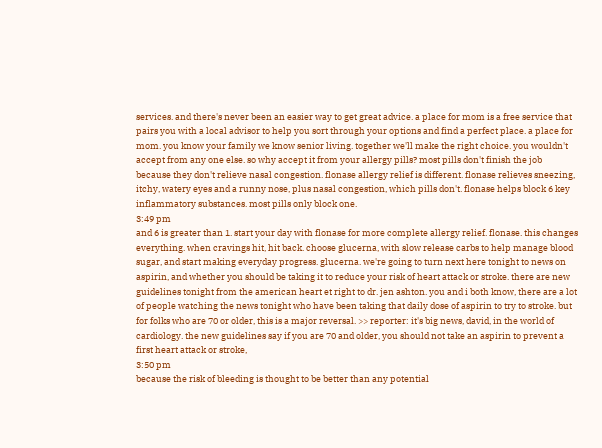services. and there's never been an easier way to get great advice. a place for mom is a free service that pairs you with a local advisor to help you sort through your options and find a perfect place. a place for mom. you know your family we know senior living. together we'll make the right choice. you wouldn't accept from any one else. so why accept it from your allergy pills? most pills don't finish the job because they don't relieve nasal congestion. flonase allergy relief is different. flonase relieves sneezing, itchy, watery eyes and a runny nose, plus nasal congestion, which pills don't. flonase helps block 6 key inflammatory substances. most pills only block one.
3:49 pm
and 6 is greater than 1. start your day with flonase for more complete allergy relief. flonase. this changes everything. when cravings hit, hit back. choose glucerna, with slow release carbs to help manage blood sugar, and start making everyday progress. glucerna. we're going to turn next here tonight to news on aspirin, and whether you should be taking it to reduce your risk of heart attack or stroke. there are new guidelines tonight from the american heart et right to dr. jen ashton. you and i both know, there are a lot of people watching the news tonight who have been taking that daily dose of aspirin to try to stroke. but for folks who are 70 or older, this is a major reversal. >> reporter: it's big news, david, in the world of cardiology. the new guidelines say if you are 70 and older, you should not take an aspirin to prevent a first heart attack or stroke,
3:50 pm
because the risk of bleeding is thought to be better than any potential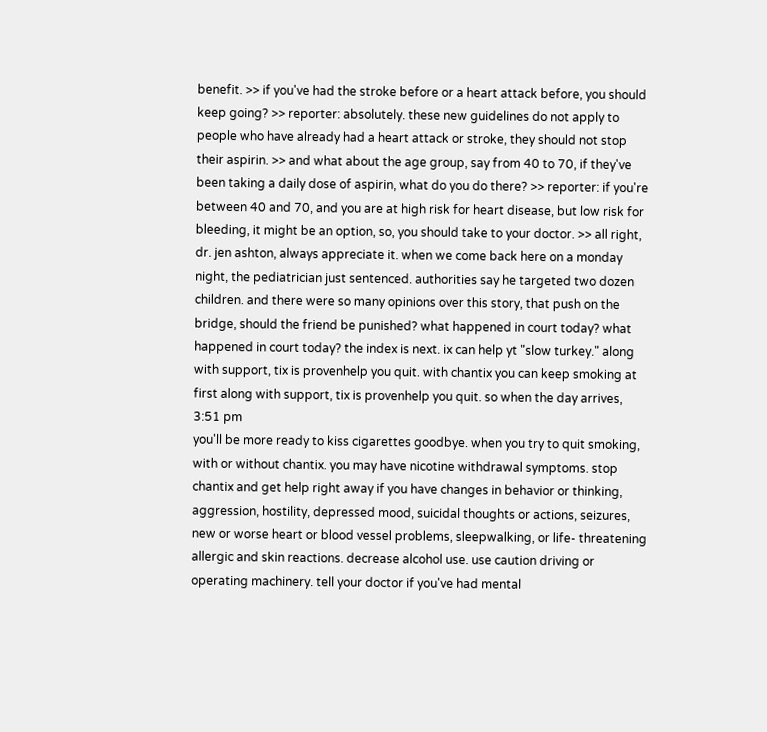benefit. >> if you've had the stroke before or a heart attack before, you should keep going? >> reporter: absolutely. these new guidelines do not apply to people who have already had a heart attack or stroke, they should not stop their aspirin. >> and what about the age group, say from 40 to 70, if they've been taking a daily dose of aspirin, what do you do there? >> reporter: if you're between 40 and 70, and you are at high risk for heart disease, but low risk for bleeding, it might be an option, so, you should take to your doctor. >> all right, dr. jen ashton, always appreciate it. when we come back here on a monday night, the pediatrician just sentenced. authorities say he targeted two dozen children. and there were so many opinions over this story, that push on the bridge, should the friend be punished? what happened in court today? what happened in court today? the index is next. ix can help yt "slow turkey." along with support, tix is provenhelp you quit. with chantix you can keep smoking at first along with support, tix is provenhelp you quit. so when the day arrives,
3:51 pm
you'll be more ready to kiss cigarettes goodbye. when you try to quit smoking, with or without chantix. you may have nicotine withdrawal symptoms. stop chantix and get help right away if you have changes in behavior or thinking, aggression, hostility, depressed mood, suicidal thoughts or actions, seizures, new or worse heart or blood vessel problems, sleepwalking, or life- threatening allergic and skin reactions. decrease alcohol use. use caution driving or operating machinery. tell your doctor if you've had mental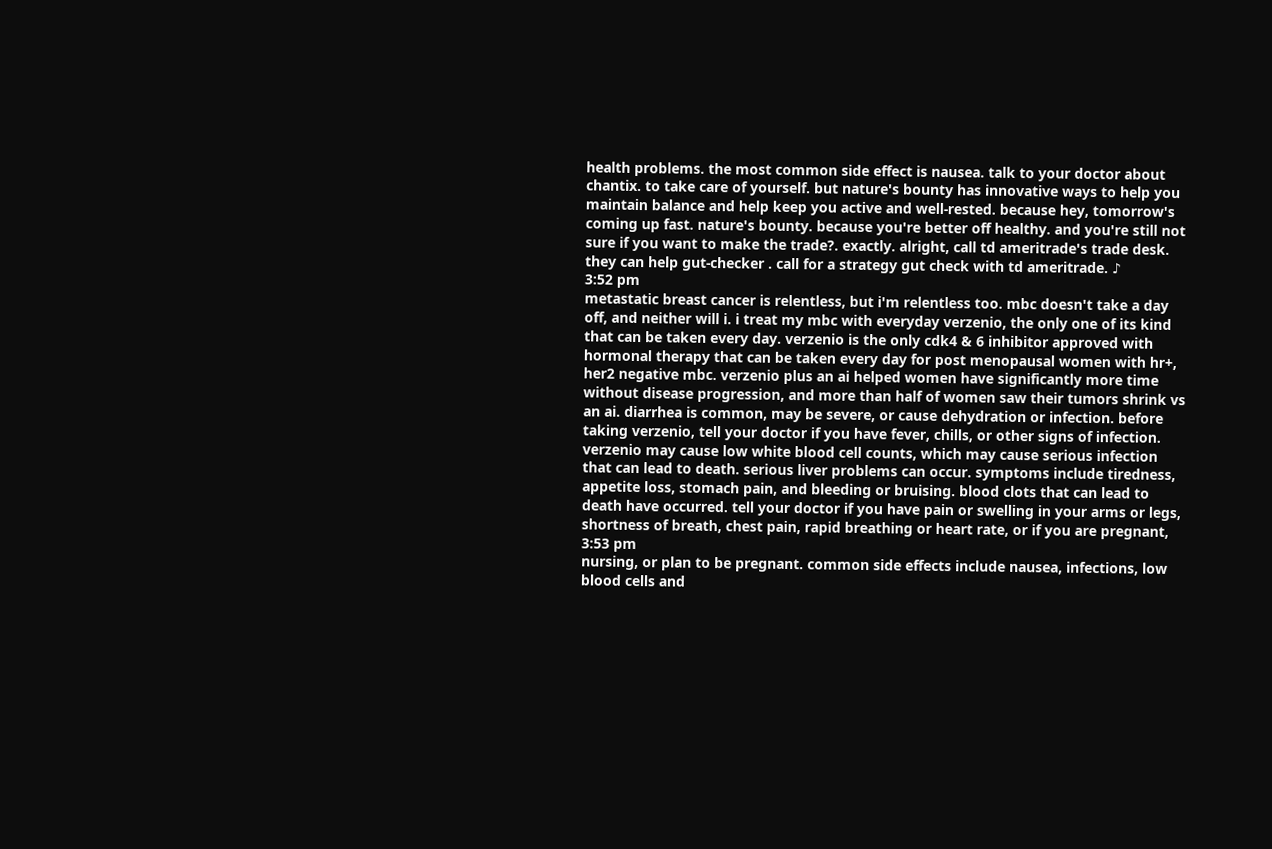health problems. the most common side effect is nausea. talk to your doctor about chantix. to take care of yourself. but nature's bounty has innovative ways to help you maintain balance and help keep you active and well-rested. because hey, tomorrow's coming up fast. nature's bounty. because you're better off healthy. and you're still not sure if you want to make the trade?. exactly. alright, call td ameritrade's trade desk. they can help gut-checker . call for a strategy gut check with td ameritrade. ♪
3:52 pm
metastatic breast cancer is relentless, but i'm relentless too. mbc doesn't take a day off, and neither will i. i treat my mbc with everyday verzenio, the only one of its kind that can be taken every day. verzenio is the only cdk4 & 6 inhibitor approved with hormonal therapy that can be taken every day for post menopausal women with hr+, her2 negative mbc. verzenio plus an ai helped women have significantly more time without disease progression, and more than half of women saw their tumors shrink vs an ai. diarrhea is common, may be severe, or cause dehydration or infection. before taking verzenio, tell your doctor if you have fever, chills, or other signs of infection. verzenio may cause low white blood cell counts, which may cause serious infection that can lead to death. serious liver problems can occur. symptoms include tiredness, appetite loss, stomach pain, and bleeding or bruising. blood clots that can lead to death have occurred. tell your doctor if you have pain or swelling in your arms or legs, shortness of breath, chest pain, rapid breathing or heart rate, or if you are pregnant,
3:53 pm
nursing, or plan to be pregnant. common side effects include nausea, infections, low blood cells and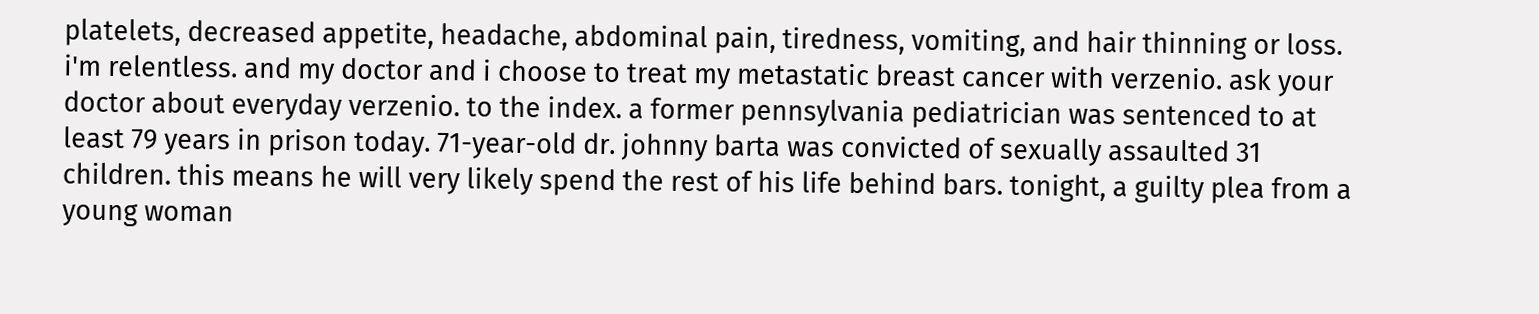platelets, decreased appetite, headache, abdominal pain, tiredness, vomiting, and hair thinning or loss. i'm relentless. and my doctor and i choose to treat my metastatic breast cancer with verzenio. ask your doctor about everyday verzenio. to the index. a former pennsylvania pediatrician was sentenced to at least 79 years in prison today. 71-year-old dr. johnny barta was convicted of sexually assaulted 31 children. this means he will very likely spend the rest of his life behind bars. tonight, a guilty plea from a young woman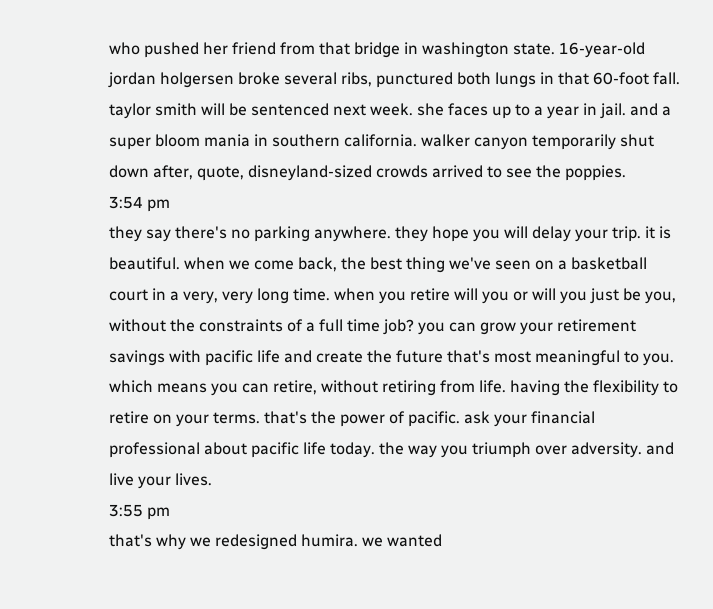who pushed her friend from that bridge in washington state. 16-year-old jordan holgersen broke several ribs, punctured both lungs in that 60-foot fall. taylor smith will be sentenced next week. she faces up to a year in jail. and a super bloom mania in southern california. walker canyon temporarily shut down after, quote, disneyland-sized crowds arrived to see the poppies.
3:54 pm
they say there's no parking anywhere. they hope you will delay your trip. it is beautiful. when we come back, the best thing we've seen on a basketball court in a very, very long time. when you retire will you or will you just be you, without the constraints of a full time job? you can grow your retirement savings with pacific life and create the future that's most meaningful to you. which means you can retire, without retiring from life. having the flexibility to retire on your terms. that's the power of pacific. ask your financial professional about pacific life today. the way you triumph over adversity. and live your lives.
3:55 pm
that's why we redesigned humira. we wanted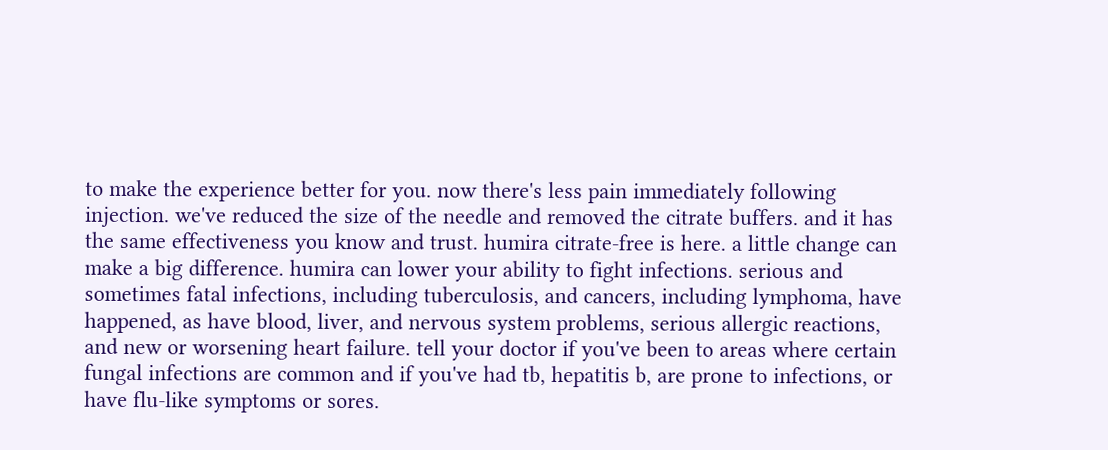to make the experience better for you. now there's less pain immediately following injection. we've reduced the size of the needle and removed the citrate buffers. and it has the same effectiveness you know and trust. humira citrate-free is here. a little change can make a big difference. humira can lower your ability to fight infections. serious and sometimes fatal infections, including tuberculosis, and cancers, including lymphoma, have happened, as have blood, liver, and nervous system problems, serious allergic reactions, and new or worsening heart failure. tell your doctor if you've been to areas where certain fungal infections are common and if you've had tb, hepatitis b, are prone to infections, or have flu-like symptoms or sores.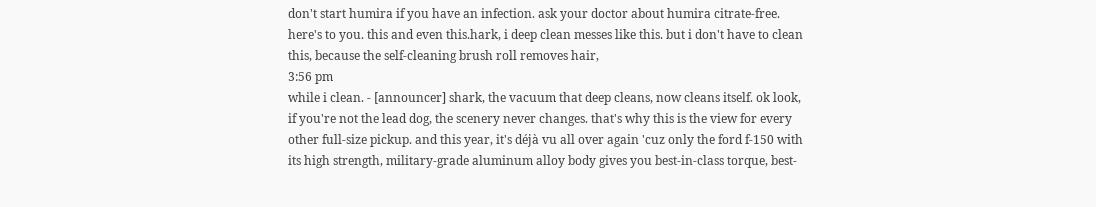don't start humira if you have an infection. ask your doctor about humira citrate-free. here's to you. this and even this.hark, i deep clean messes like this. but i don't have to clean this, because the self-cleaning brush roll removes hair,
3:56 pm
while i clean. - [announcer] shark, the vacuum that deep cleans, now cleans itself. ok look, if you're not the lead dog, the scenery never changes. that's why this is the view for every other full-size pickup. and this year, it's déjà vu all over again 'cuz only the ford f-150 with its high strength, military-grade aluminum alloy body gives you best-in-class torque, best-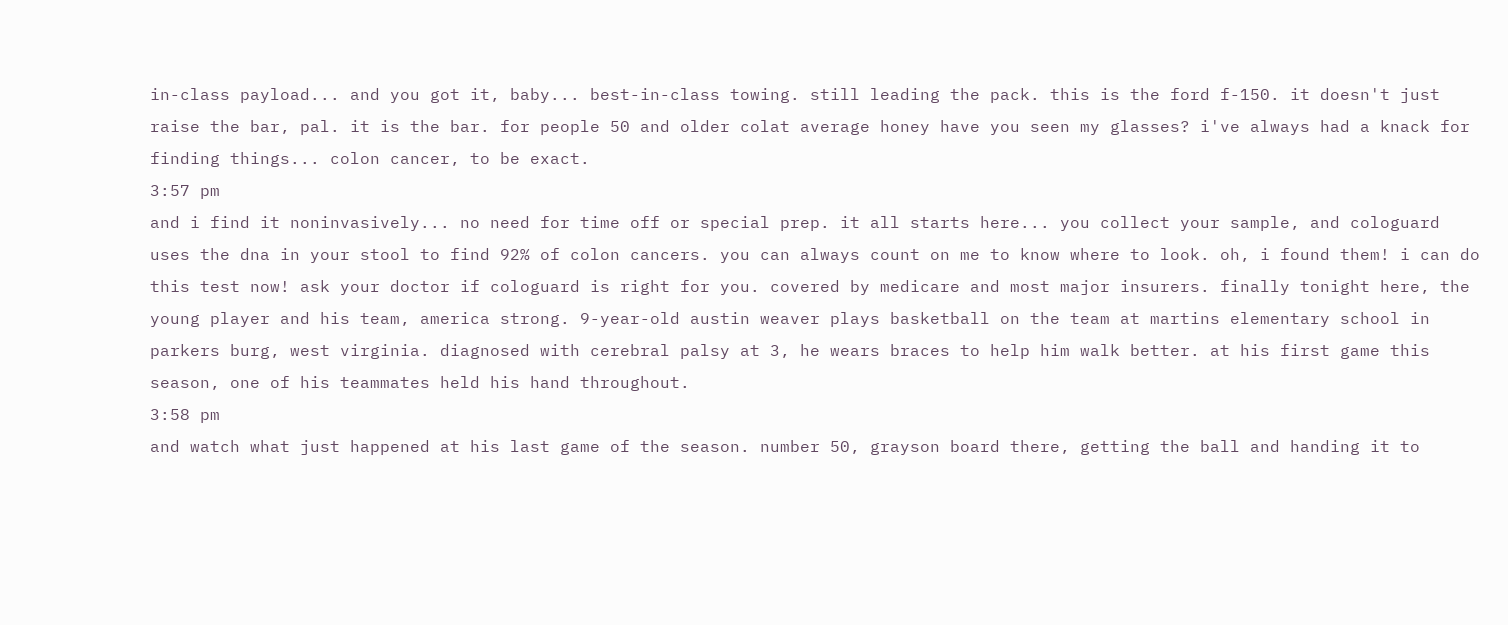in-class payload... and you got it, baby... best-in-class towing. still leading the pack. this is the ford f-150. it doesn't just raise the bar, pal. it is the bar. for people 50 and older colat average honey have you seen my glasses? i've always had a knack for finding things... colon cancer, to be exact.
3:57 pm
and i find it noninvasively... no need for time off or special prep. it all starts here... you collect your sample, and cologuard uses the dna in your stool to find 92% of colon cancers. you can always count on me to know where to look. oh, i found them! i can do this test now! ask your doctor if cologuard is right for you. covered by medicare and most major insurers. finally tonight here, the young player and his team, america strong. 9-year-old austin weaver plays basketball on the team at martins elementary school in parkers burg, west virginia. diagnosed with cerebral palsy at 3, he wears braces to help him walk better. at his first game this season, one of his teammates held his hand throughout.
3:58 pm
and watch what just happened at his last game of the season. number 50, grayson board there, getting the ball and handing it to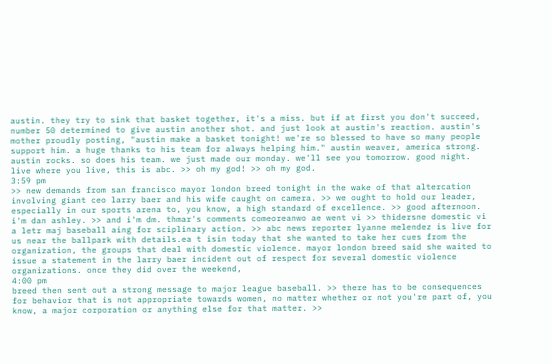austin. they try to sink that basket together, it's a miss. but if at first you don't succeed, number 50 determined to give austin another shot. and just look at austin's reaction. austin's mother proudly posting, "austin make a basket tonight! we're so blessed to have so many people support him. a huge thanks to his team for always helping him." austin weaver, america strong. austin rocks. so does his team. we just made our monday. we'll see you tomorrow. good night. live where you live, this is abc. >> oh my god! >> oh my god.
3:59 pm
>> new demands from san francisco mayor london breed tonight in the wake of that altercation involving giant ceo larry baer and his wife caught on camera. >> we ought to hold our leader, especially in our sports arena to, you know, a high standard of excellence. >> good afternoon. i'm dan ashley. >> and i'm dm. thmar's comments comeoreanwo ae went vi >> thidersne domestic vi a letr maj baseball aing for sciplinary action. >> abc news reporter lyanne melendez is live for us near the ballpark with details.ea t isin today that she wanted to take her cues from the organization, the groups that deal with domestic violence. mayor london breed said she waited to issue a statement in the larry baer incident out of respect for several domestic violence organizations. once they did over the weekend,
4:00 pm
breed then sent out a strong message to major league baseball. >> there has to be consequences for behavior that is not appropriate towards women, no matter whether or not you're part of, you know, a major corporation or anything else for that matter. >>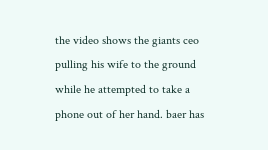the video shows the giants ceo pulling his wife to the ground while he attempted to take a phone out of her hand. baer has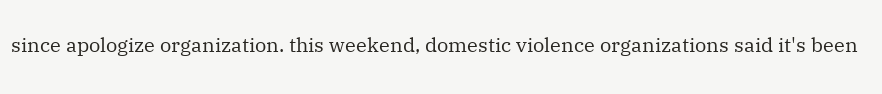since apologize organization. this weekend, domestic violence organizations said it's been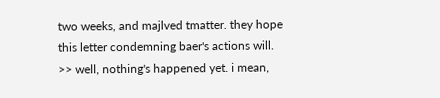two weeks, and majlved tmatter. they hope this letter condemning baer's actions will. >> well, nothing's happened yet. i mean,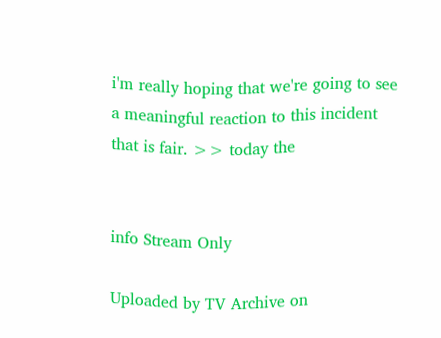i'm really hoping that we're going to see a meaningful reaction to this incident that is fair. >> today the


info Stream Only

Uploaded by TV Archive on